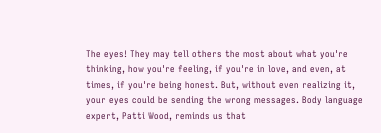The eyes! They may tell others the most about what you're thinking, how you're feeling, if you're in love, and even, at times, if you're being honest. But, without even realizing it, your eyes could be sending the wrong messages. Body language expert, Patti Wood, reminds us that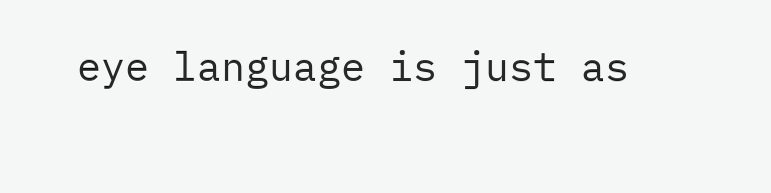eye language is just as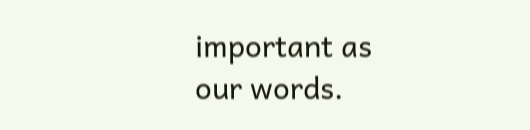important as our words.